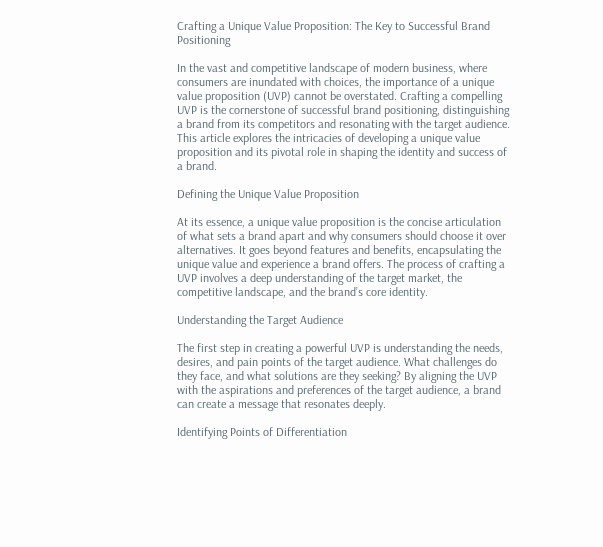Crafting a Unique Value Proposition: The Key to Successful Brand Positioning

In the vast and competitive landscape of modern business, where consumers are inundated with choices, the importance of a unique value proposition (UVP) cannot be overstated. Crafting a compelling UVP is the cornerstone of successful brand positioning, distinguishing a brand from its competitors and resonating with the target audience. This article explores the intricacies of developing a unique value proposition and its pivotal role in shaping the identity and success of a brand.

Defining the Unique Value Proposition

At its essence, a unique value proposition is the concise articulation of what sets a brand apart and why consumers should choose it over alternatives. It goes beyond features and benefits, encapsulating the unique value and experience a brand offers. The process of crafting a UVP involves a deep understanding of the target market, the competitive landscape, and the brand’s core identity.

Understanding the Target Audience

The first step in creating a powerful UVP is understanding the needs, desires, and pain points of the target audience. What challenges do they face, and what solutions are they seeking? By aligning the UVP with the aspirations and preferences of the target audience, a brand can create a message that resonates deeply.

Identifying Points of Differentiation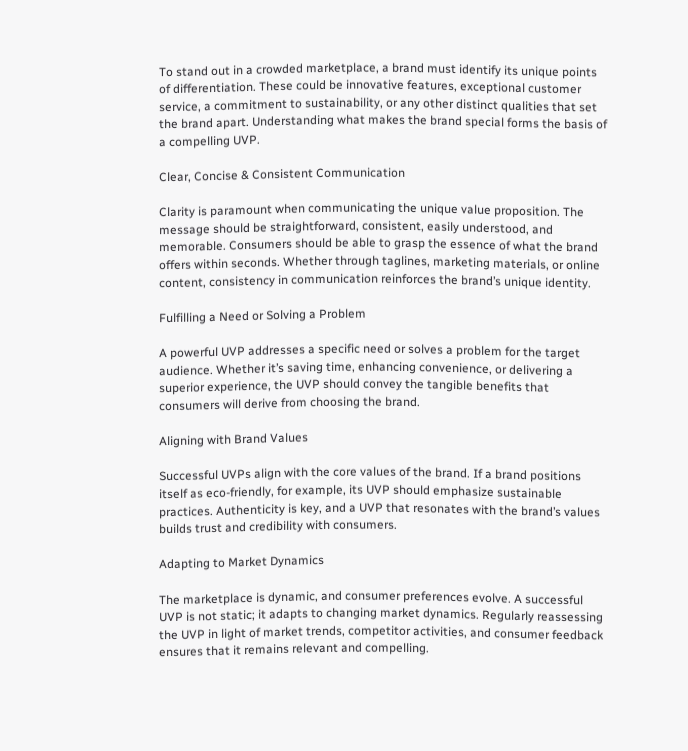To stand out in a crowded marketplace, a brand must identify its unique points of differentiation. These could be innovative features, exceptional customer service, a commitment to sustainability, or any other distinct qualities that set the brand apart. Understanding what makes the brand special forms the basis of a compelling UVP.

Clear, Concise & Consistent Communication

Clarity is paramount when communicating the unique value proposition. The message should be straightforward, consistent, easily understood, and memorable. Consumers should be able to grasp the essence of what the brand offers within seconds. Whether through taglines, marketing materials, or online content, consistency in communication reinforces the brand’s unique identity.

Fulfilling a Need or Solving a Problem

A powerful UVP addresses a specific need or solves a problem for the target audience. Whether it’s saving time, enhancing convenience, or delivering a superior experience, the UVP should convey the tangible benefits that consumers will derive from choosing the brand.

Aligning with Brand Values

Successful UVPs align with the core values of the brand. If a brand positions itself as eco-friendly, for example, its UVP should emphasize sustainable practices. Authenticity is key, and a UVP that resonates with the brand’s values builds trust and credibility with consumers.

Adapting to Market Dynamics

The marketplace is dynamic, and consumer preferences evolve. A successful UVP is not static; it adapts to changing market dynamics. Regularly reassessing the UVP in light of market trends, competitor activities, and consumer feedback ensures that it remains relevant and compelling.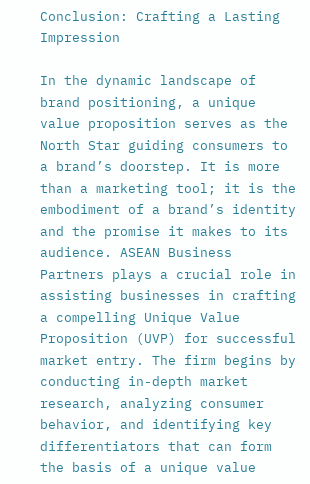Conclusion: Crafting a Lasting Impression

In the dynamic landscape of brand positioning, a unique value proposition serves as the North Star guiding consumers to a brand’s doorstep. It is more than a marketing tool; it is the embodiment of a brand’s identity and the promise it makes to its audience. ASEAN Business Partners plays a crucial role in assisting businesses in crafting a compelling Unique Value Proposition (UVP) for successful market entry. The firm begins by conducting in-depth market research, analyzing consumer behavior, and identifying key differentiators that can form the basis of a unique value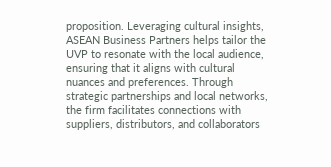proposition. Leveraging cultural insights, ASEAN Business Partners helps tailor the UVP to resonate with the local audience, ensuring that it aligns with cultural nuances and preferences. Through strategic partnerships and local networks, the firm facilitates connections with suppliers, distributors, and collaborators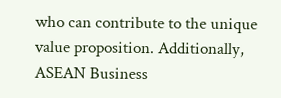who can contribute to the unique value proposition. Additionally, ASEAN Business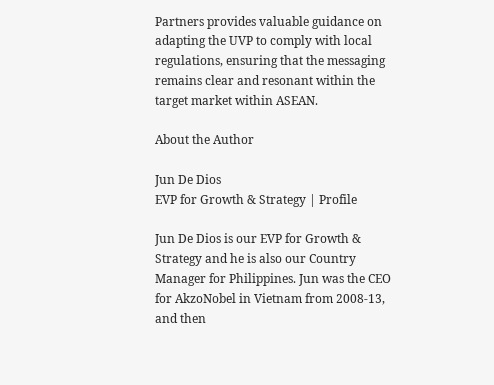Partners provides valuable guidance on adapting the UVP to comply with local regulations, ensuring that the messaging remains clear and resonant within the target market within ASEAN.

About the Author

Jun De Dios
EVP for Growth & Strategy | Profile

Jun De Dios is our EVP for Growth & Strategy and he is also our Country Manager for Philippines. Jun was the CEO for AkzoNobel in Vietnam from 2008-13, and then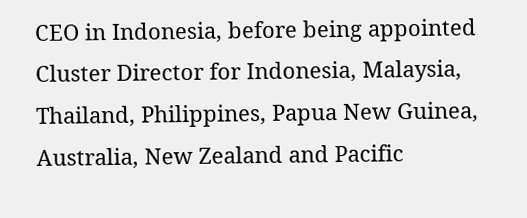CEO in Indonesia, before being appointed Cluster Director for Indonesia, Malaysia, Thailand, Philippines, Papua New Guinea, Australia, New Zealand and Pacific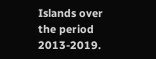Islands over the period 2013-2019.